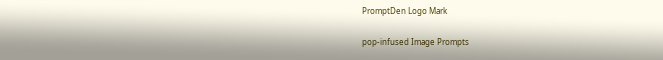PromptDen Logo Mark

pop-infused Image Prompts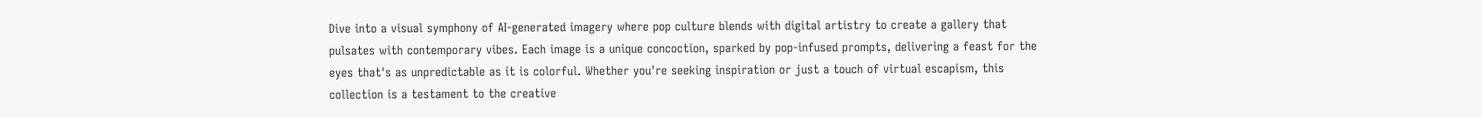Dive into a visual symphony of AI-generated imagery where pop culture blends with digital artistry to create a gallery that pulsates with contemporary vibes. Each image is a unique concoction, sparked by pop-infused prompts, delivering a feast for the eyes that's as unpredictable as it is colorful. Whether you're seeking inspiration or just a touch of virtual escapism, this collection is a testament to the creative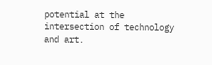potential at the intersection of technology and art.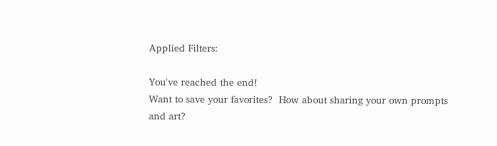Applied Filters:

You've reached the end!
Want to save your favorites?  How about sharing your own prompts and art?